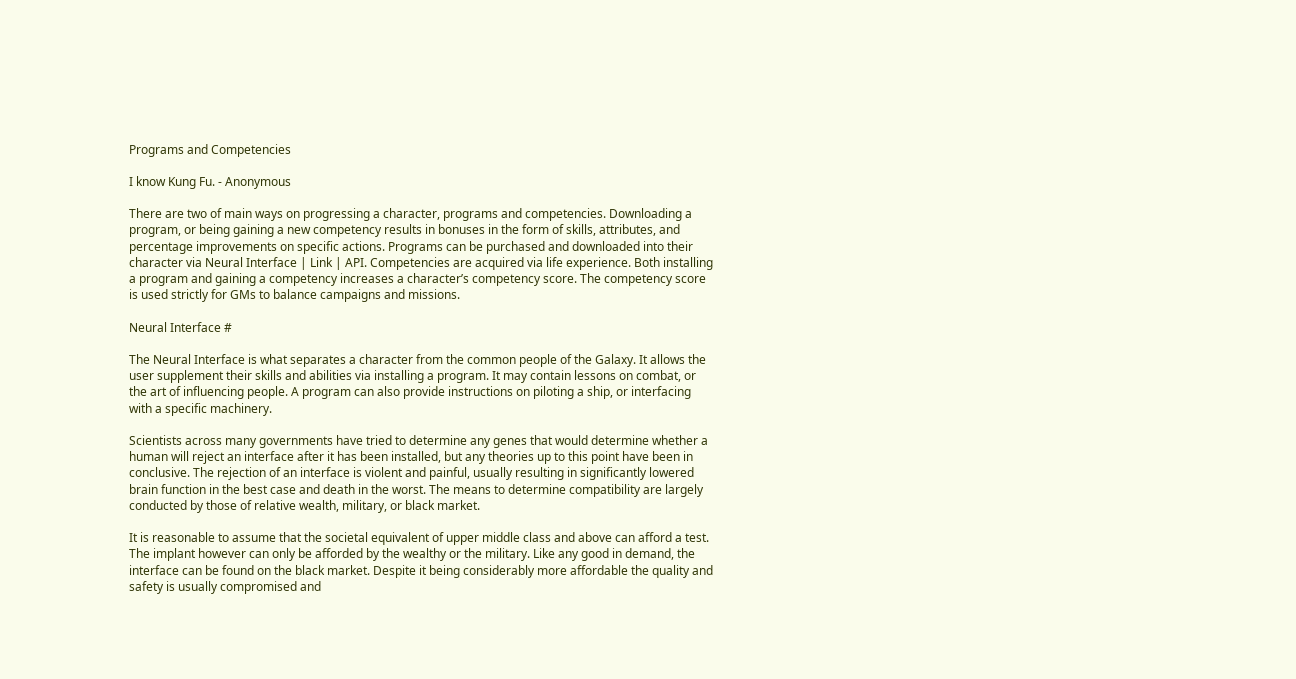Programs and Competencies

I know Kung Fu. - Anonymous

There are two of main ways on progressing a character, programs and competencies. Downloading a program, or being gaining a new competency results in bonuses in the form of skills, attributes, and percentage improvements on specific actions. Programs can be purchased and downloaded into their character via Neural Interface | Link | API. Competencies are acquired via life experience. Both installing a program and gaining a competency increases a character’s competency score. The competency score is used strictly for GMs to balance campaigns and missions.

Neural Interface #

The Neural Interface is what separates a character from the common people of the Galaxy. It allows the user supplement their skills and abilities via installing a program. It may contain lessons on combat, or the art of influencing people. A program can also provide instructions on piloting a ship, or interfacing with a specific machinery.

Scientists across many governments have tried to determine any genes that would determine whether a human will reject an interface after it has been installed, but any theories up to this point have been in conclusive. The rejection of an interface is violent and painful, usually resulting in significantly lowered brain function in the best case and death in the worst. The means to determine compatibility are largely conducted by those of relative wealth, military, or black market.

It is reasonable to assume that the societal equivalent of upper middle class and above can afford a test. The implant however can only be afforded by the wealthy or the military. Like any good in demand, the interface can be found on the black market. Despite it being considerably more affordable the quality and safety is usually compromised and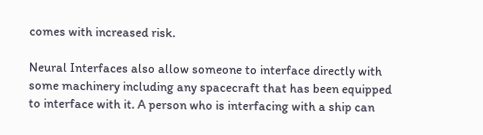comes with increased risk.

Neural Interfaces also allow someone to interface directly with some machinery including any spacecraft that has been equipped to interface with it. A person who is interfacing with a ship can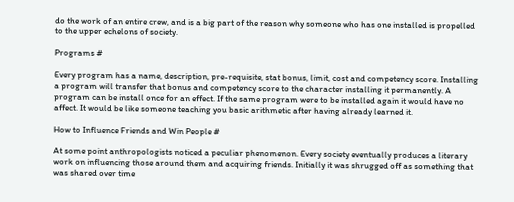do the work of an entire crew, and is a big part of the reason why someone who has one installed is propelled to the upper echelons of society.

Programs #

Every program has a name, description, pre-requisite, stat bonus, limit, cost and competency score. Installing a program will transfer that bonus and competency score to the character installing it permanently. A program can be install once for an effect. If the same program were to be installed again it would have no affect. It would be like someone teaching you basic arithmetic after having already learned it.

How to Influence Friends and Win People #

At some point anthropologists noticed a peculiar phenomenon. Every society eventually produces a literary work on influencing those around them and acquiring friends. Initially it was shrugged off as something that was shared over time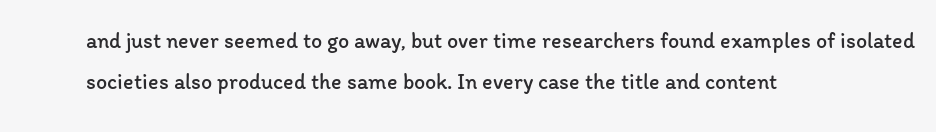and just never seemed to go away, but over time researchers found examples of isolated societies also produced the same book. In every case the title and content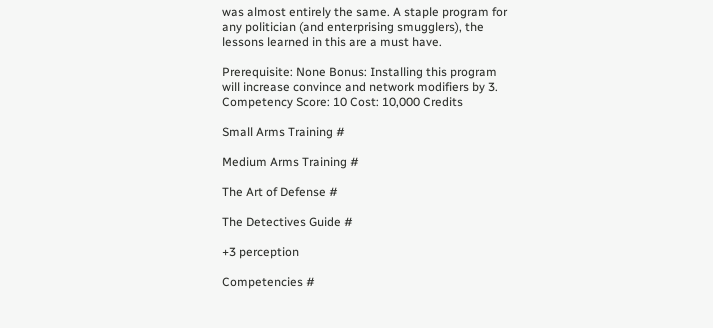was almost entirely the same. A staple program for any politician (and enterprising smugglers), the lessons learned in this are a must have.

Prerequisite: None Bonus: Installing this program will increase convince and network modifiers by 3. Competency Score: 10 Cost: 10,000 Credits

Small Arms Training #

Medium Arms Training #

The Art of Defense #

The Detectives Guide #

+3 perception

Competencies #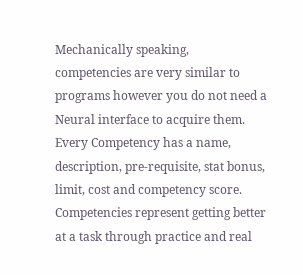Mechanically speaking, competencies are very similar to programs however you do not need a Neural interface to acquire them. Every Competency has a name, description, pre-requisite, stat bonus, limit, cost and competency score. Competencies represent getting better at a task through practice and real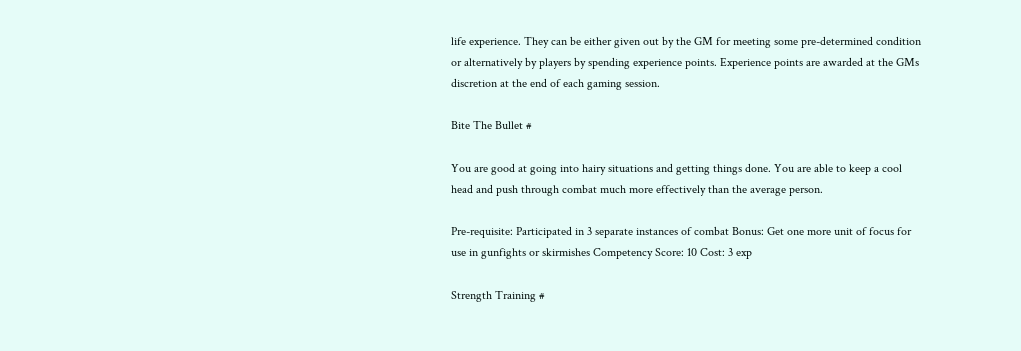life experience. They can be either given out by the GM for meeting some pre-determined condition or alternatively by players by spending experience points. Experience points are awarded at the GMs discretion at the end of each gaming session.

Bite The Bullet #

You are good at going into hairy situations and getting things done. You are able to keep a cool head and push through combat much more effectively than the average person.

Pre-requisite: Participated in 3 separate instances of combat Bonus: Get one more unit of focus for use in gunfights or skirmishes Competency Score: 10 Cost: 3 exp

Strength Training #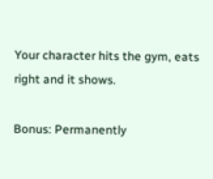Your character hits the gym, eats right and it shows.

Bonus: Permanently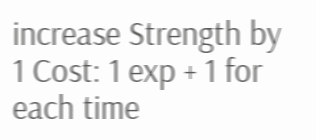increase Strength by 1 Cost: 1 exp + 1 for each time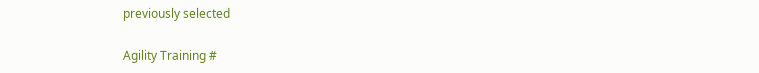previously selected

Agility Training #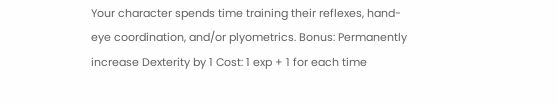Your character spends time training their reflexes, hand-eye coordination, and/or plyometrics. Bonus: Permanently increase Dexterity by 1 Cost: 1 exp + 1 for each time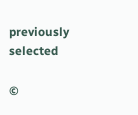previously selected

©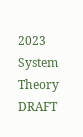2023 System Theory
DRAFT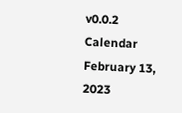v0.0.2
Calendar February 13, 2023